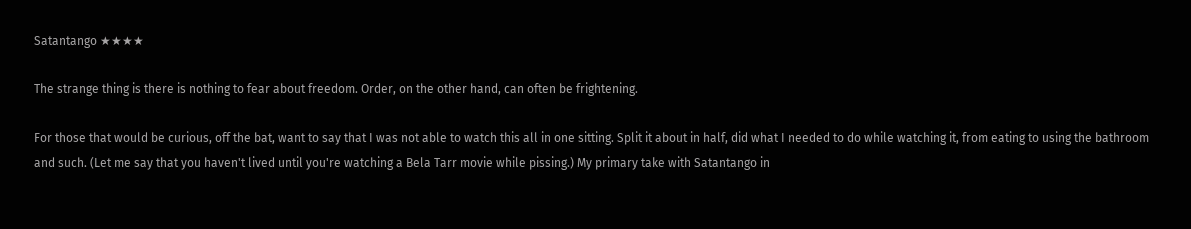Satantango ★★★★

The strange thing is there is nothing to fear about freedom. Order, on the other hand, can often be frightening.

For those that would be curious, off the bat, want to say that I was not able to watch this all in one sitting. Split it about in half, did what I needed to do while watching it, from eating to using the bathroom and such. (Let me say that you haven't lived until you're watching a Bela Tarr movie while pissing.) My primary take with Satantango in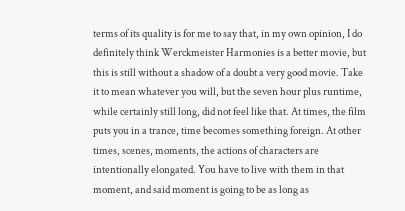terms of its quality is for me to say that, in my own opinion, I do definitely think Werckmeister Harmonies is a better movie, but this is still without a shadow of a doubt a very good movie. Take it to mean whatever you will, but the seven hour plus runtime, while certainly still long, did not feel like that. At times, the film puts you in a trance, time becomes something foreign. At other times, scenes, moments, the actions of characters are intentionally elongated. You have to live with them in that moment, and said moment is going to be as long as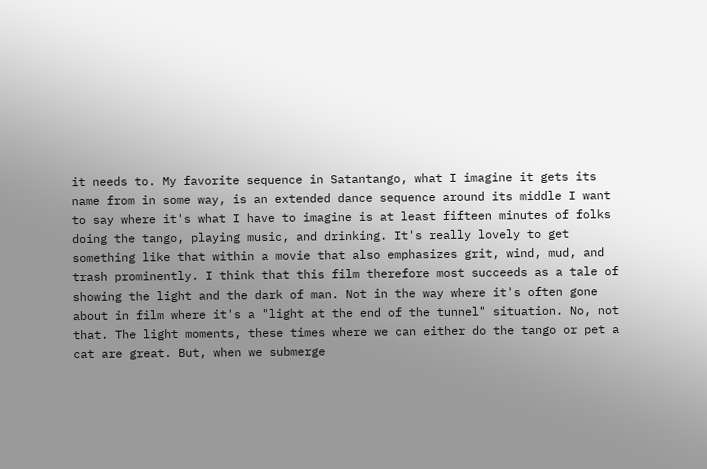it needs to. My favorite sequence in Satantango, what I imagine it gets its name from in some way, is an extended dance sequence around its middle I want to say where it's what I have to imagine is at least fifteen minutes of folks doing the tango, playing music, and drinking. It's really lovely to get something like that within a movie that also emphasizes grit, wind, mud, and trash prominently. I think that this film therefore most succeeds as a tale of showing the light and the dark of man. Not in the way where it's often gone about in film where it's a "light at the end of the tunnel" situation. No, not that. The light moments, these times where we can either do the tango or pet a cat are great. But, when we submerge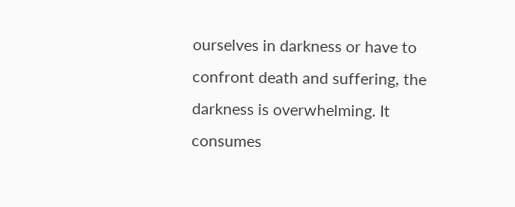ourselves in darkness or have to confront death and suffering, the darkness is overwhelming. It consumes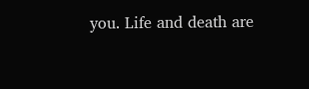you. Life and death are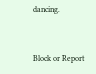dancing.


Block or Report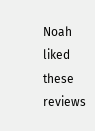Noah liked these reviews